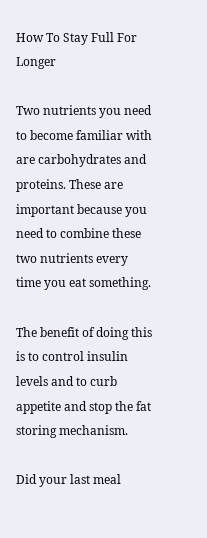How To Stay Full For Longer

Two nutrients you need to become familiar with are carbohydrates and proteins. These are important because you need to combine these two nutrients every time you eat something.

The benefit of doing this is to control insulin levels and to curb appetite and stop the fat storing mechanism.

Did your last meal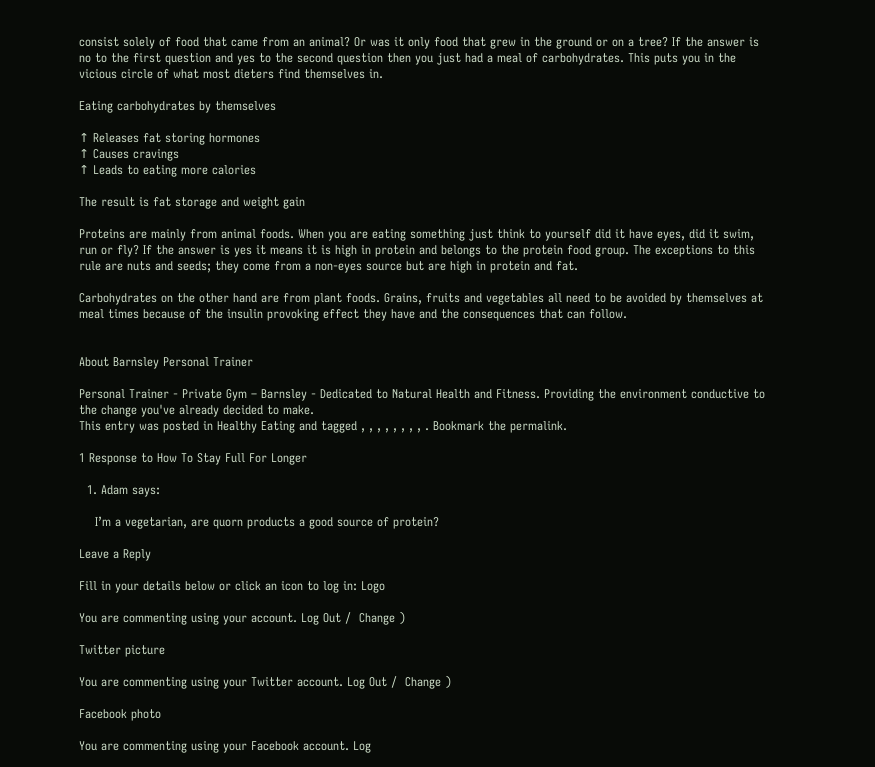consist solely of food that came from an animal? Or was it only food that grew in the ground or on a tree? If the answer is no to the first question and yes to the second question then you just had a meal of carbohydrates. This puts you in the vicious circle of what most dieters find themselves in.

Eating carbohydrates by themselves

↑ Releases fat storing hormones
↑ Causes cravings
↑ Leads to eating more calories

The result is fat storage and weight gain

Proteins are mainly from animal foods. When you are eating something just think to yourself did it have eyes, did it swim, run or fly? If the answer is yes it means it is high in protein and belongs to the protein food group. The exceptions to this rule are nuts and seeds; they come from a non-eyes source but are high in protein and fat.

Carbohydrates on the other hand are from plant foods. Grains, fruits and vegetables all need to be avoided by themselves at meal times because of the insulin provoking effect they have and the consequences that can follow.


About Barnsley Personal Trainer

Personal Trainer - Private Gym – Barnsley - Dedicated to Natural Health and Fitness. Providing the environment conductive to the change you've already decided to make.
This entry was posted in Healthy Eating and tagged , , , , , , , , . Bookmark the permalink.

1 Response to How To Stay Full For Longer

  1. Adam says:

    I’m a vegetarian, are quorn products a good source of protein?

Leave a Reply

Fill in your details below or click an icon to log in: Logo

You are commenting using your account. Log Out /  Change )

Twitter picture

You are commenting using your Twitter account. Log Out /  Change )

Facebook photo

You are commenting using your Facebook account. Log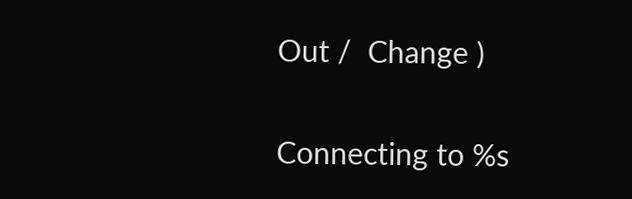Out /  Change )

Connecting to %s